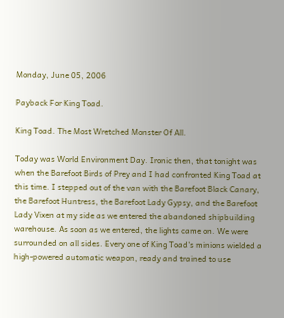Monday, June 05, 2006

Payback For King Toad.

King Toad. The Most Wretched Monster Of All.

Today was World Environment Day. Ironic then, that tonight was when the Barefoot Birds of Prey and I had confronted King Toad at this time. I stepped out of the van with the Barefoot Black Canary, the Barefoot Huntress, the Barefoot Lady Gypsy, and the Barefoot Lady Vixen at my side as we entered the abandoned shipbuilding warehouse. As soon as we entered, the lights came on. We were surrounded on all sides. Every one of King Toad's minions wielded a high-powered automatic weapon, ready and trained to use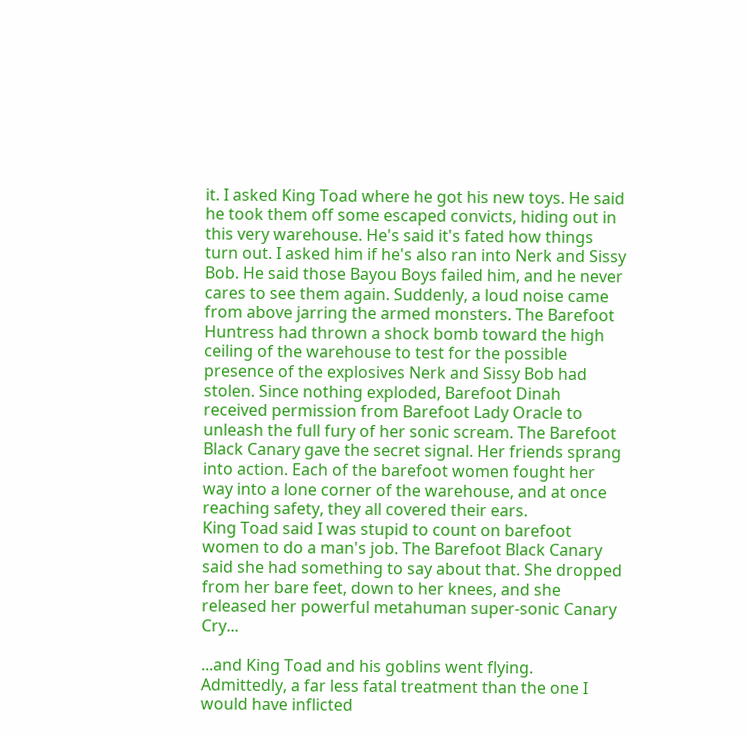it. I asked King Toad where he got his new toys. He said he took them off some escaped convicts, hiding out in this very warehouse. He's said it's fated how things turn out. I asked him if he's also ran into Nerk and Sissy Bob. He said those Bayou Boys failed him, and he never cares to see them again. Suddenly, a loud noise came from above jarring the armed monsters. The Barefoot Huntress had thrown a shock bomb toward the high ceiling of the warehouse to test for the possible presence of the explosives Nerk and Sissy Bob had stolen. Since nothing exploded, Barefoot Dinah received permission from Barefoot Lady Oracle to unleash the full fury of her sonic scream. The Barefoot Black Canary gave the secret signal. Her friends sprang into action. Each of the barefoot women fought her way into a lone corner of the warehouse, and at once reaching safety, they all covered their ears.
King Toad said I was stupid to count on barefoot women to do a man's job. The Barefoot Black Canary said she had something to say about that. She dropped from her bare feet, down to her knees, and she released her powerful metahuman super-sonic Canary Cry...

...and King Toad and his goblins went flying. Admittedly, a far less fatal treatment than the one I would have inflicted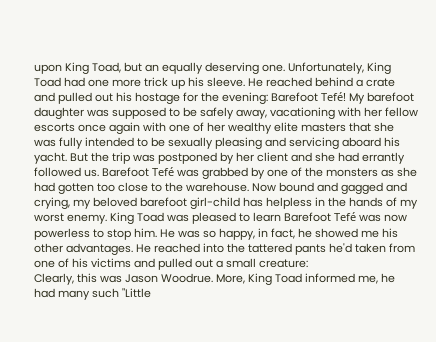upon King Toad, but an equally deserving one. Unfortunately, King Toad had one more trick up his sleeve. He reached behind a crate and pulled out his hostage for the evening: Barefoot Tefé! My barefoot daughter was supposed to be safely away, vacationing with her fellow escorts once again with one of her wealthy elite masters that she was fully intended to be sexually pleasing and servicing aboard his yacht. But the trip was postponed by her client and she had errantly followed us. Barefoot Tefé was grabbed by one of the monsters as she had gotten too close to the warehouse. Now bound and gagged and crying, my beloved barefoot girl-child has helpless in the hands of my worst enemy. King Toad was pleased to learn Barefoot Tefé was now powerless to stop him. He was so happy, in fact, he showed me his other advantages. He reached into the tattered pants he'd taken from one of his victims and pulled out a small creature:
Clearly, this was Jason Woodrue. More, King Toad informed me, he had many such "Little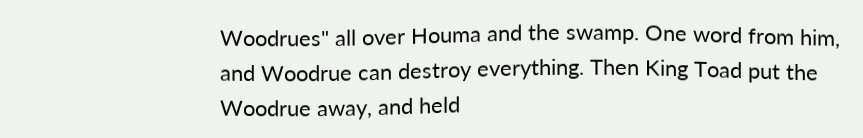Woodrues" all over Houma and the swamp. One word from him, and Woodrue can destroy everything. Then King Toad put the Woodrue away, and held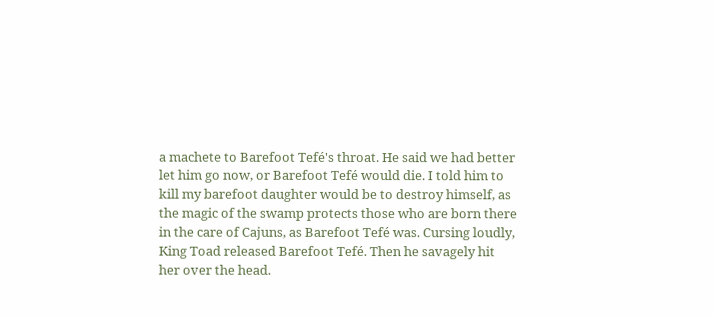a machete to Barefoot Tefé's throat. He said we had better let him go now, or Barefoot Tefé would die. I told him to kill my barefoot daughter would be to destroy himself, as the magic of the swamp protects those who are born there in the care of Cajuns, as Barefoot Tefé was. Cursing loudly, King Toad released Barefoot Tefé. Then he savagely hit her over the head.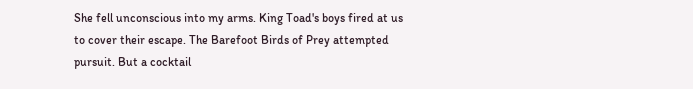She fell unconscious into my arms. King Toad's boys fired at us to cover their escape. The Barefoot Birds of Prey attempted pursuit. But a cocktail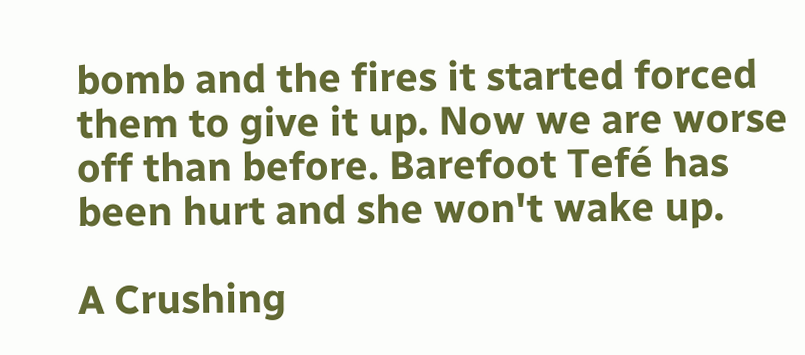bomb and the fires it started forced them to give it up. Now we are worse off than before. Barefoot Tefé has been hurt and she won't wake up.

A Crushing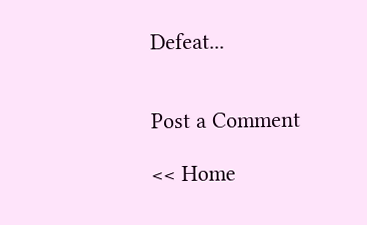Defeat...


Post a Comment

<< Home